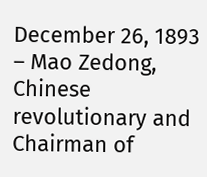December 26, 1893 – Mao Zedong, Chinese revolutionary and Chairman of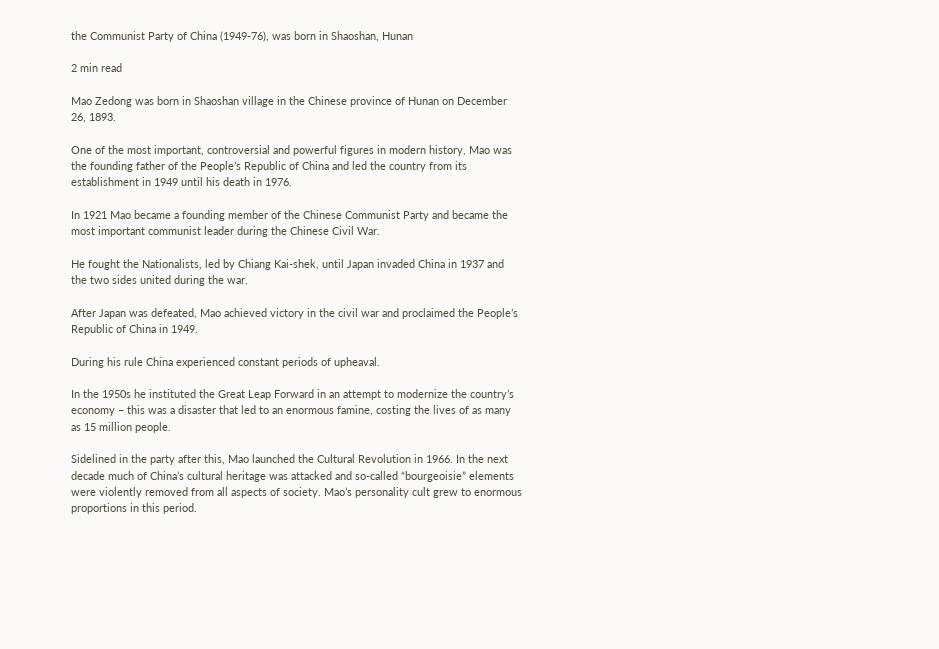the Communist Party of China (1949-76), was born in Shaoshan, Hunan

2 min read

Mao Zedong was born in Shaoshan village in the Chinese province of Hunan on December 26, 1893.

One of the most important, controversial and powerful figures in modern history, Mao was the founding father of the People’s Republic of China and led the country from its establishment in 1949 until his death in 1976.

In 1921 Mao became a founding member of the Chinese Communist Party and became the most important communist leader during the Chinese Civil War.

He fought the Nationalists, led by Chiang Kai-shek, until Japan invaded China in 1937 and the two sides united during the war.

After Japan was defeated, Mao achieved victory in the civil war and proclaimed the People’s Republic of China in 1949.

During his rule China experienced constant periods of upheaval.

In the 1950s he instituted the Great Leap Forward in an attempt to modernize the country’s economy – this was a disaster that led to an enormous famine, costing the lives of as many as 15 million people.

Sidelined in the party after this, Mao launched the Cultural Revolution in 1966. In the next decade much of China’s cultural heritage was attacked and so-called “bourgeoisie” elements were violently removed from all aspects of society. Mao’s personality cult grew to enormous proportions in this period.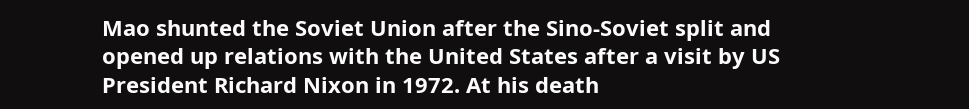Mao shunted the Soviet Union after the Sino-Soviet split and opened up relations with the United States after a visit by US President Richard Nixon in 1972. At his death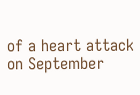of a heart attack on September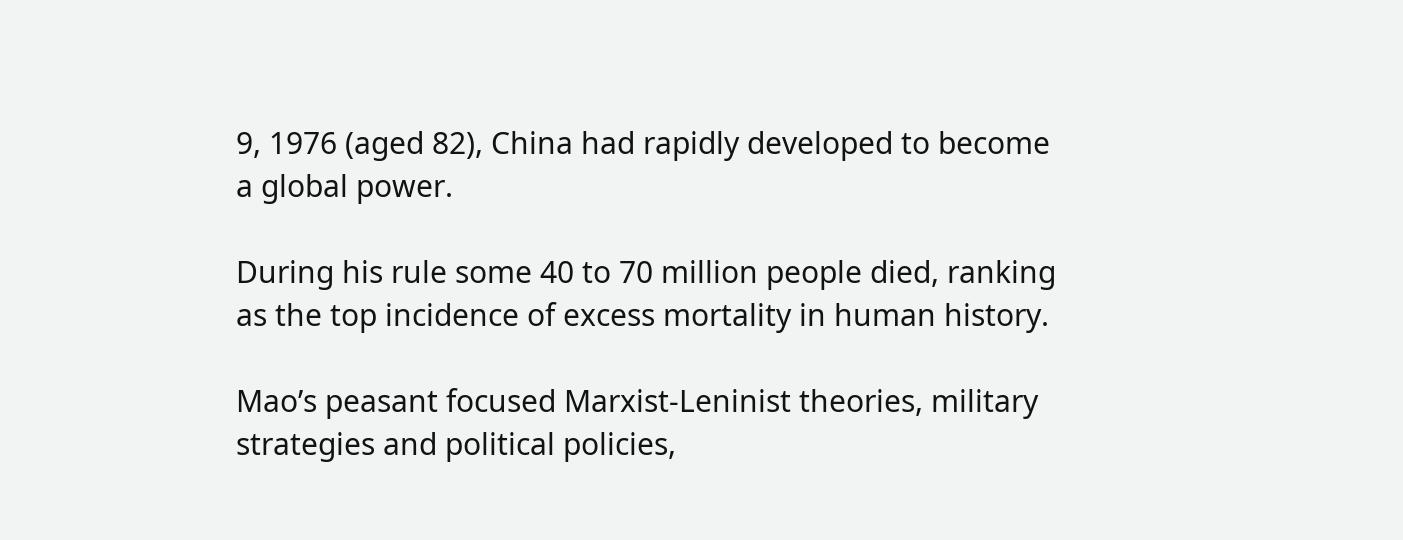9, 1976 (aged 82), China had rapidly developed to become a global power.

During his rule some 40 to 70 million people died, ranking as the top incidence of excess mortality in human history.

Mao’s peasant focused Marxist-Leninist theories, military strategies and political policies,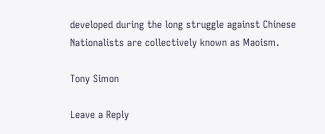developed during the long struggle against Chinese Nationalists are collectively known as Maoism.

Tony Simon

Leave a Reply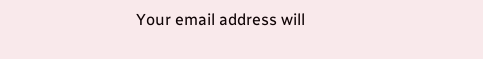Your email address will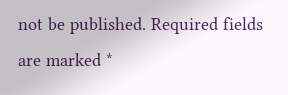not be published. Required fields are marked *